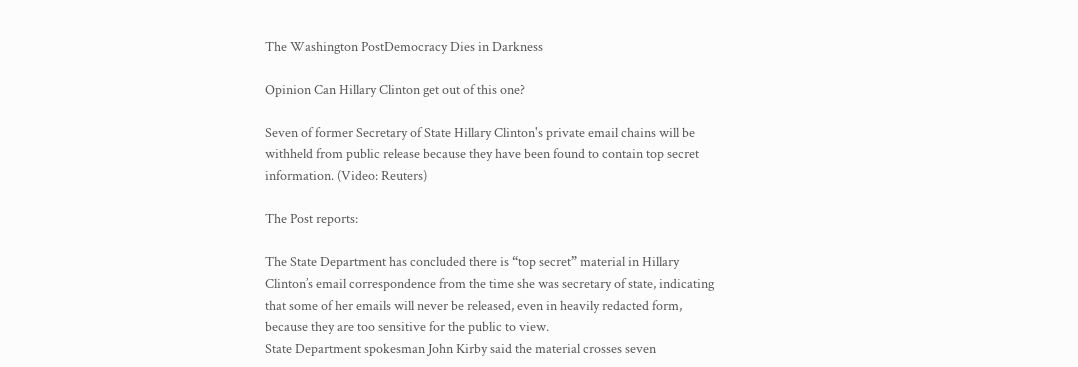The Washington PostDemocracy Dies in Darkness

Opinion Can Hillary Clinton get out of this one?

Seven of former Secretary of State Hillary Clinton's private email chains will be withheld from public release because they have been found to contain top secret information. (Video: Reuters)

The Post reports:

The State Department has concluded there is “top secret” material in Hillary Clinton’s email correspondence from the time she was secretary of state, indicating that some of her emails will never be released, even in heavily redacted form, because they are too sensitive for the public to view.
State Department spokesman John Kirby said the material crosses seven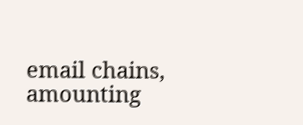email chains, amounting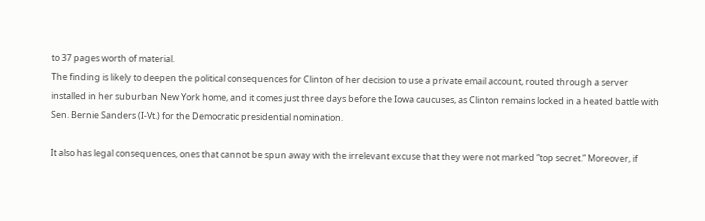to 37 pages worth of material.
The finding is likely to deepen the political consequences for Clinton of her decision to use a private email account, routed through a server installed in her suburban New York home, and it comes just three days before the Iowa caucuses, as Clinton remains locked in a heated battle with Sen. Bernie Sanders (I-Vt.) for the Democratic presidential nomination.

It also has legal consequences, ones that cannot be spun away with the irrelevant excuse that they were not marked “top secret.” Moreover, if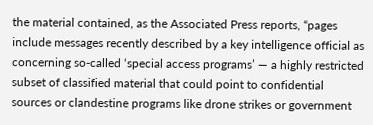the material contained, as the Associated Press reports, “pages include messages recently described by a key intelligence official as concerning so-called ‘special access programs’ — a highly restricted subset of classified material that could point to confidential sources or clandestine programs like drone strikes or government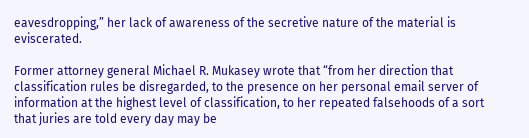eavesdropping,” her lack of awareness of the secretive nature of the material is eviscerated.

Former attorney general Michael R. Mukasey wrote that “from her direction that classification rules be disregarded, to the presence on her personal email server of information at the highest level of classification, to her repeated falsehoods of a sort that juries are told every day may be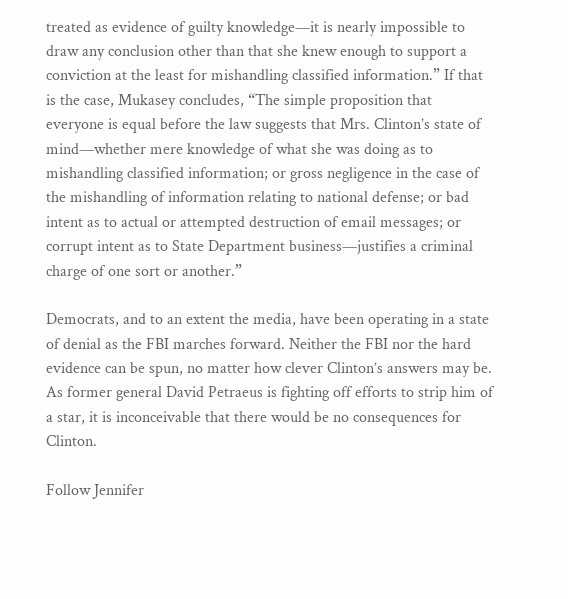treated as evidence of guilty knowledge—it is nearly impossible to draw any conclusion other than that she knew enough to support a conviction at the least for mishandling classified information.” If that is the case, Mukasey concludes, “The simple proposition that everyone is equal before the law suggests that Mrs. Clinton’s state of mind—whether mere knowledge of what she was doing as to mishandling classified information; or gross negligence in the case of the mishandling of information relating to national defense; or bad intent as to actual or attempted destruction of email messages; or corrupt intent as to State Department business—justifies a criminal charge of one sort or another.”

Democrats, and to an extent the media, have been operating in a state of denial as the FBI marches forward. Neither the FBI nor the hard evidence can be spun, no matter how clever Clinton’s answers may be. As former general David Petraeus is fighting off efforts to strip him of a star, it is inconceivable that there would be no consequences for Clinton.

Follow Jennifer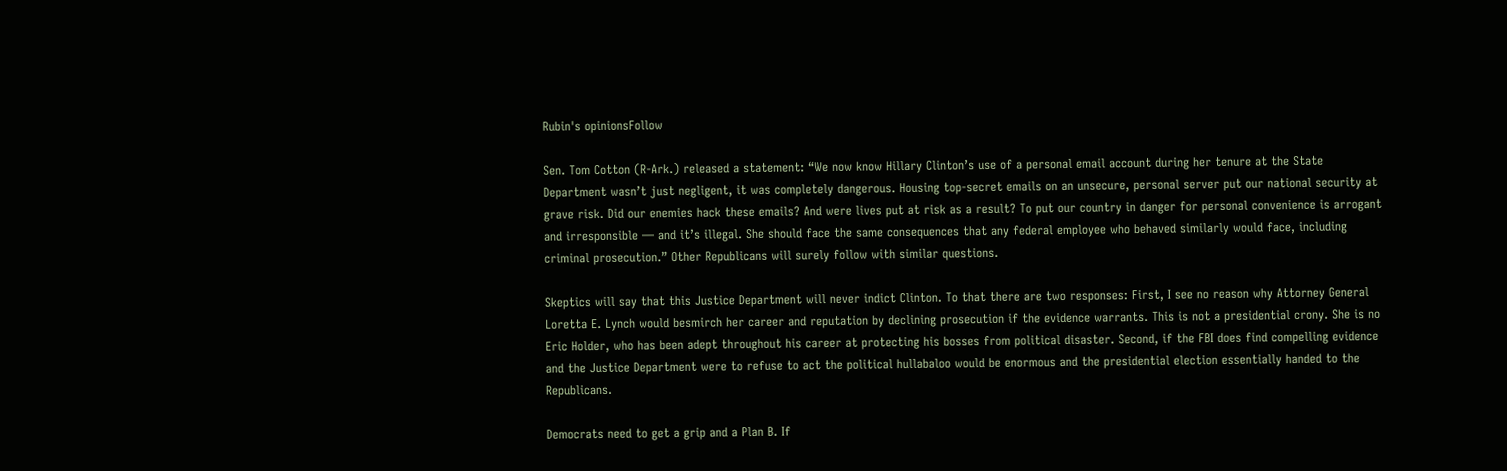Rubin's opinionsFollow

Sen. Tom Cotton (R-Ark.) released a statement: “We now know Hillary Clinton’s use of a personal email account during her tenure at the State Department wasn’t just negligent, it was completely dangerous. Housing top-secret emails on an unsecure, personal server put our national security at grave risk. Did our enemies hack these emails? And were lives put at risk as a result? To put our country in danger for personal convenience is arrogant and irresponsible — and it’s illegal. She should face the same consequences that any federal employee who behaved similarly would face, including criminal prosecution.” Other Republicans will surely follow with similar questions.

Skeptics will say that this Justice Department will never indict Clinton. To that there are two responses: First, I see no reason why Attorney General Loretta E. Lynch would besmirch her career and reputation by declining prosecution if the evidence warrants. This is not a presidential crony. She is no Eric Holder, who has been adept throughout his career at protecting his bosses from political disaster. Second, if the FBI does find compelling evidence and the Justice Department were to refuse to act the political hullabaloo would be enormous and the presidential election essentially handed to the Republicans.

Democrats need to get a grip and a Plan B. If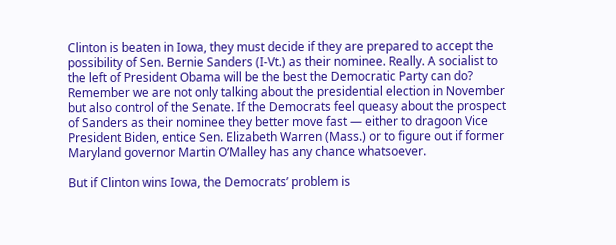Clinton is beaten in Iowa, they must decide if they are prepared to accept the possibility of Sen. Bernie Sanders (I-Vt.) as their nominee. Really. A socialist to the left of President Obama will be the best the Democratic Party can do? Remember we are not only talking about the presidential election in November but also control of the Senate. If the Democrats feel queasy about the prospect of Sanders as their nominee they better move fast — either to dragoon Vice President Biden, entice Sen. Elizabeth Warren (Mass.) or to figure out if former Maryland governor Martin O’Malley has any chance whatsoever.

But if Clinton wins Iowa, the Democrats’ problem is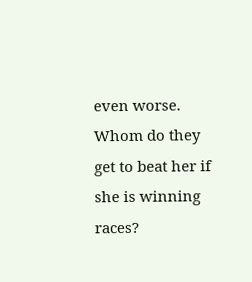even worse. Whom do they get to beat her if she is winning races?